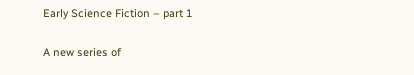Early Science Fiction – part 1

A new series of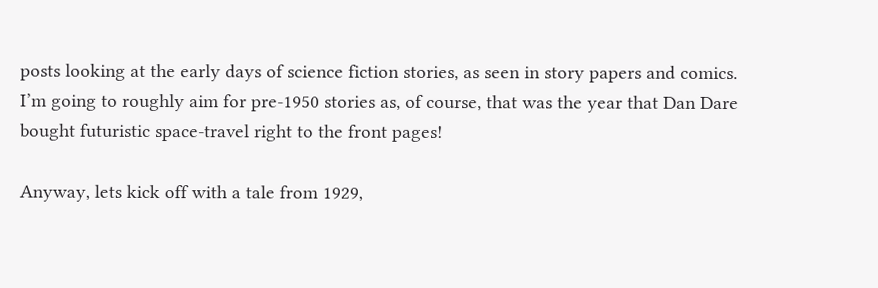posts looking at the early days of science fiction stories, as seen in story papers and comics. I’m going to roughly aim for pre-1950 stories as, of course, that was the year that Dan Dare bought futuristic space-travel right to the front pages!

Anyway, lets kick off with a tale from 1929,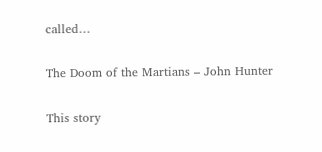called…

The Doom of the Martians – John Hunter

This story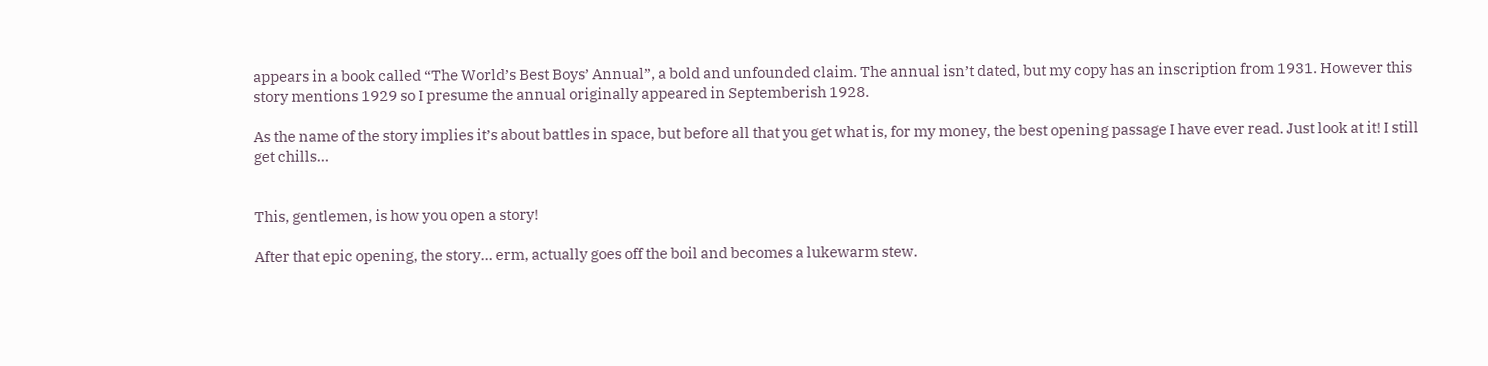appears in a book called “The World’s Best Boys’ Annual”, a bold and unfounded claim. The annual isn’t dated, but my copy has an inscription from 1931. However this story mentions 1929 so I presume the annual originally appeared in Septemberish 1928.

As the name of the story implies it’s about battles in space, but before all that you get what is, for my money, the best opening passage I have ever read. Just look at it! I still get chills…


This, gentlemen, is how you open a story!

After that epic opening, the story… erm, actually goes off the boil and becomes a lukewarm stew.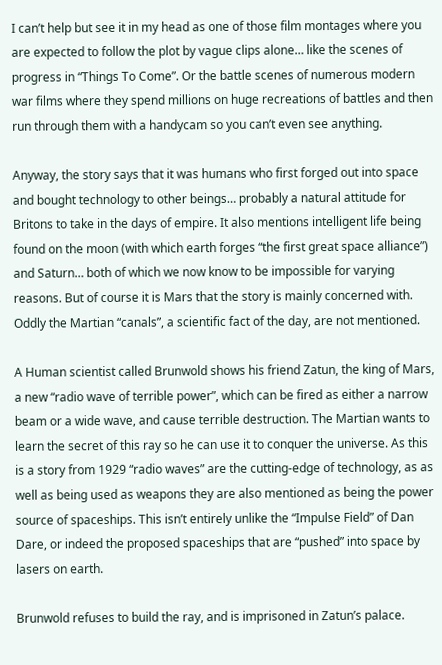I can’t help but see it in my head as one of those film montages where you are expected to follow the plot by vague clips alone… like the scenes of progress in “Things To Come”. Or the battle scenes of numerous modern war films where they spend millions on huge recreations of battles and then run through them with a handycam so you can’t even see anything.

Anyway, the story says that it was humans who first forged out into space and bought technology to other beings… probably a natural attitude for Britons to take in the days of empire. It also mentions intelligent life being found on the moon (with which earth forges “the first great space alliance”) and Saturn… both of which we now know to be impossible for varying reasons. But of course it is Mars that the story is mainly concerned with. Oddly the Martian “canals”, a scientific fact of the day, are not mentioned.

A Human scientist called Brunwold shows his friend Zatun, the king of Mars, a new “radio wave of terrible power”, which can be fired as either a narrow beam or a wide wave, and cause terrible destruction. The Martian wants to learn the secret of this ray so he can use it to conquer the universe. As this is a story from 1929 “radio waves” are the cutting-edge of technology, as as well as being used as weapons they are also mentioned as being the power source of spaceships. This isn’t entirely unlike the “Impulse Field” of Dan Dare, or indeed the proposed spaceships that are “pushed” into space by lasers on earth.

Brunwold refuses to build the ray, and is imprisoned in Zatun’s palace.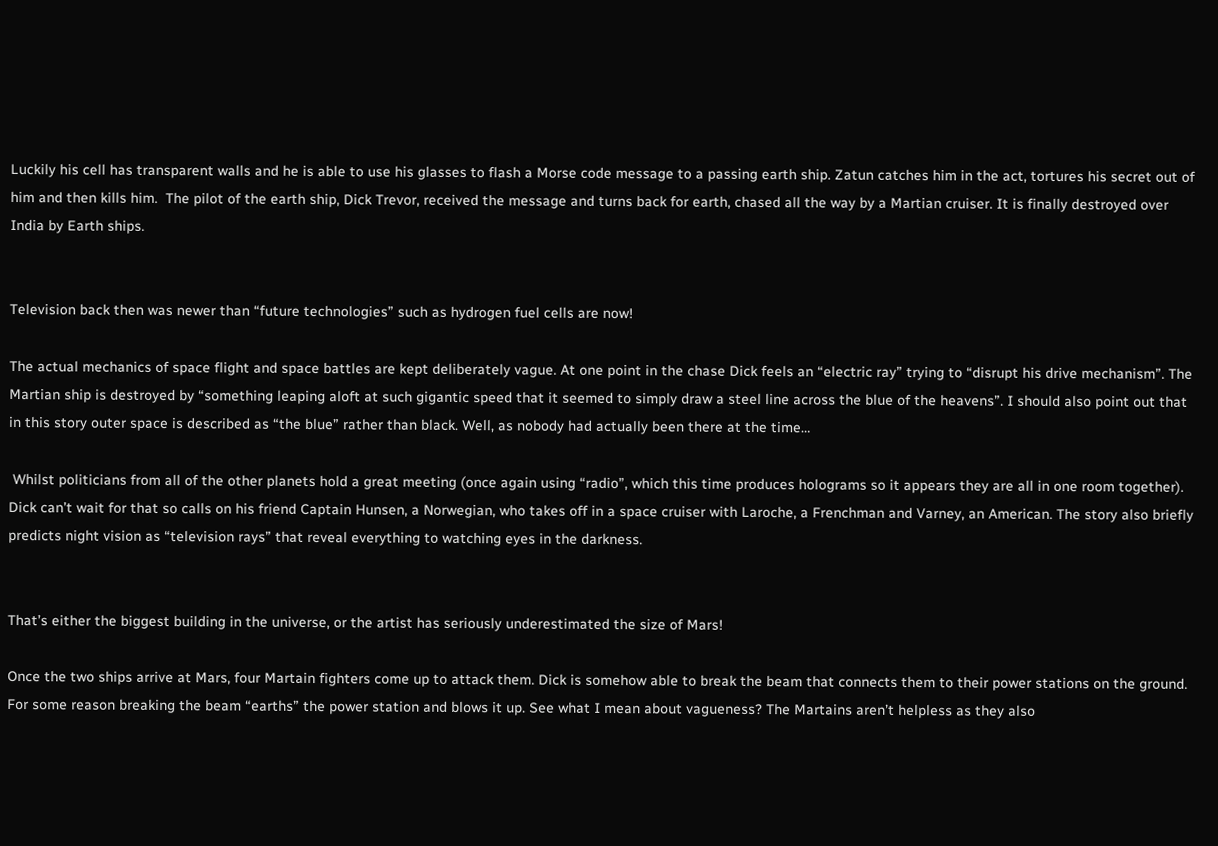Luckily his cell has transparent walls and he is able to use his glasses to flash a Morse code message to a passing earth ship. Zatun catches him in the act, tortures his secret out of him and then kills him.  The pilot of the earth ship, Dick Trevor, received the message and turns back for earth, chased all the way by a Martian cruiser. It is finally destroyed over India by Earth ships.


Television back then was newer than “future technologies” such as hydrogen fuel cells are now!

The actual mechanics of space flight and space battles are kept deliberately vague. At one point in the chase Dick feels an “electric ray” trying to “disrupt his drive mechanism”. The Martian ship is destroyed by “something leaping aloft at such gigantic speed that it seemed to simply draw a steel line across the blue of the heavens”. I should also point out that in this story outer space is described as “the blue” rather than black. Well, as nobody had actually been there at the time…

 Whilst politicians from all of the other planets hold a great meeting (once again using “radio”, which this time produces holograms so it appears they are all in one room together). Dick can’t wait for that so calls on his friend Captain Hunsen, a Norwegian, who takes off in a space cruiser with Laroche, a Frenchman and Varney, an American. The story also briefly predicts night vision as “television rays” that reveal everything to watching eyes in the darkness.


That’s either the biggest building in the universe, or the artist has seriously underestimated the size of Mars!

Once the two ships arrive at Mars, four Martain fighters come up to attack them. Dick is somehow able to break the beam that connects them to their power stations on the ground. For some reason breaking the beam “earths” the power station and blows it up. See what I mean about vagueness? The Martains aren’t helpless as they also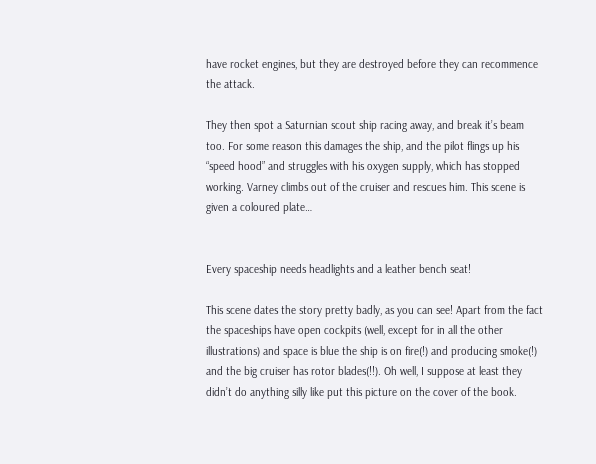have rocket engines, but they are destroyed before they can recommence the attack.

They then spot a Saturnian scout ship racing away, and break it’s beam too. For some reason this damages the ship, and the pilot flings up his “speed hood” and struggles with his oxygen supply, which has stopped working. Varney climbs out of the cruiser and rescues him. This scene is given a coloured plate…


Every spaceship needs headlights and a leather bench seat!

This scene dates the story pretty badly, as you can see! Apart from the fact the spaceships have open cockpits (well, except for in all the other illustrations) and space is blue the ship is on fire(!) and producing smoke(!) and the big cruiser has rotor blades(!!). Oh well, I suppose at least they didn’t do anything silly like put this picture on the cover of the book.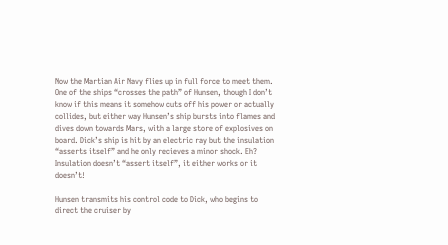Now the Martian Air Navy flies up in full force to meet them. One of the ships “crosses the path” of Hunsen, though I don’t know if this means it somehow cuts off his power or actually collides, but either way Hunsen’s ship bursts into flames and dives down towards Mars, with a large store of explosives on board. Dick’s ship is hit by an electric ray but the insulation “asserts itself” and he only recieves a minor shock. Eh? Insulation doesn’t “assert itself”, it either works or it doesn’t!

Hunsen transmits his control code to Dick, who begins to direct the cruiser by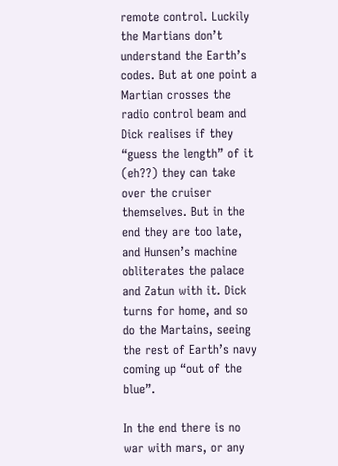remote control. Luckily the Martians don’t understand the Earth’s codes. But at one point a Martian crosses the radio control beam and Dick realises if they “guess the length” of it (eh??) they can take over the cruiser themselves. But in the end they are too late, and Hunsen’s machine obliterates the palace and Zatun with it. Dick turns for home, and so do the Martains, seeing the rest of Earth’s navy coming up “out of the blue”.

In the end there is no war with mars, or any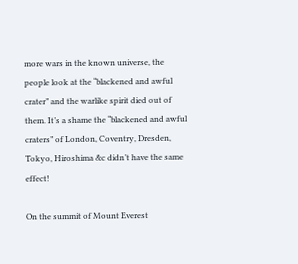more wars in the known universe, the people look at the “blackened and awful crater” and the warlike spirit died out of them. It’s a shame the “blackened and awful craters” of London, Coventry, Dresden, Tokyo, Hiroshima &c didn’t have the same effect!

On the summit of Mount Everest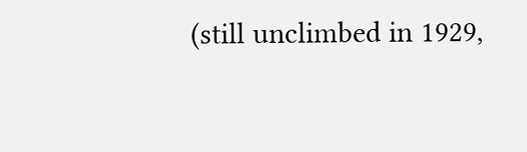(still unclimbed in 1929,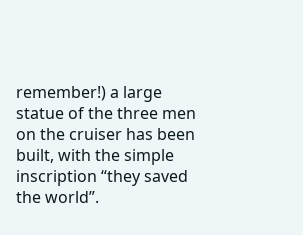remember!) a large statue of the three men on the cruiser has been built, with the simple inscription “they saved the world”.